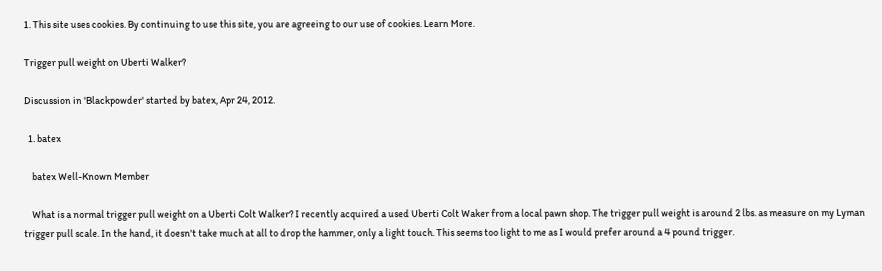1. This site uses cookies. By continuing to use this site, you are agreeing to our use of cookies. Learn More.

Trigger pull weight on Uberti Walker?

Discussion in 'Blackpowder' started by batex, Apr 24, 2012.

  1. batex

    batex Well-Known Member

    What is a normal trigger pull weight on a Uberti Colt Walker? I recently acquired a used Uberti Colt Waker from a local pawn shop. The trigger pull weight is around 2 lbs. as measure on my Lyman trigger pull scale. In the hand, it doesn't take much at all to drop the hammer, only a light touch. This seems too light to me as I would prefer around a 4 pound trigger.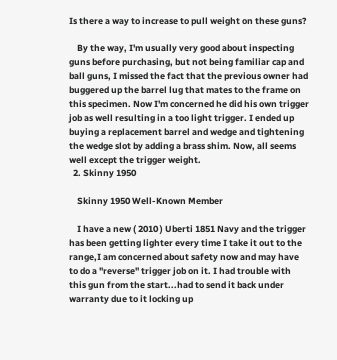Is there a way to increase to pull weight on these guns?

    By the way, I'm usually very good about inspecting guns before purchasing, but not being familiar cap and ball guns, I missed the fact that the previous owner had buggered up the barrel lug that mates to the frame on this specimen. Now I'm concerned he did his own trigger job as well resulting in a too light trigger. I ended up buying a replacement barrel and wedge and tightening the wedge slot by adding a brass shim. Now, all seems well except the trigger weight.
  2. Skinny 1950

    Skinny 1950 Well-Known Member

    I have a new ( 2010 ) Uberti 1851 Navy and the trigger has been getting lighter every time I take it out to the range,I am concerned about safety now and may have to do a "reverse" trigger job on it. I had trouble with this gun from the start...had to send it back under warranty due to it locking up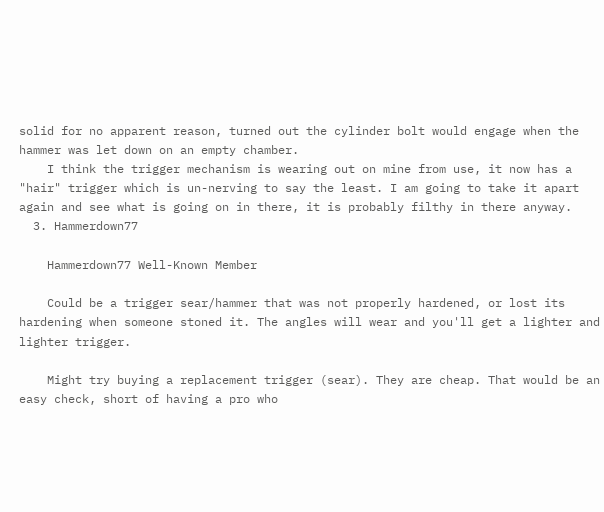solid for no apparent reason, turned out the cylinder bolt would engage when the hammer was let down on an empty chamber.
    I think the trigger mechanism is wearing out on mine from use, it now has a "hair" trigger which is un-nerving to say the least. I am going to take it apart again and see what is going on in there, it is probably filthy in there anyway.
  3. Hammerdown77

    Hammerdown77 Well-Known Member

    Could be a trigger sear/hammer that was not properly hardened, or lost its hardening when someone stoned it. The angles will wear and you'll get a lighter and lighter trigger.

    Might try buying a replacement trigger (sear). They are cheap. That would be an easy check, short of having a pro who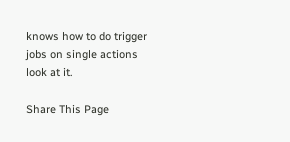knows how to do trigger jobs on single actions look at it.

Share This Page